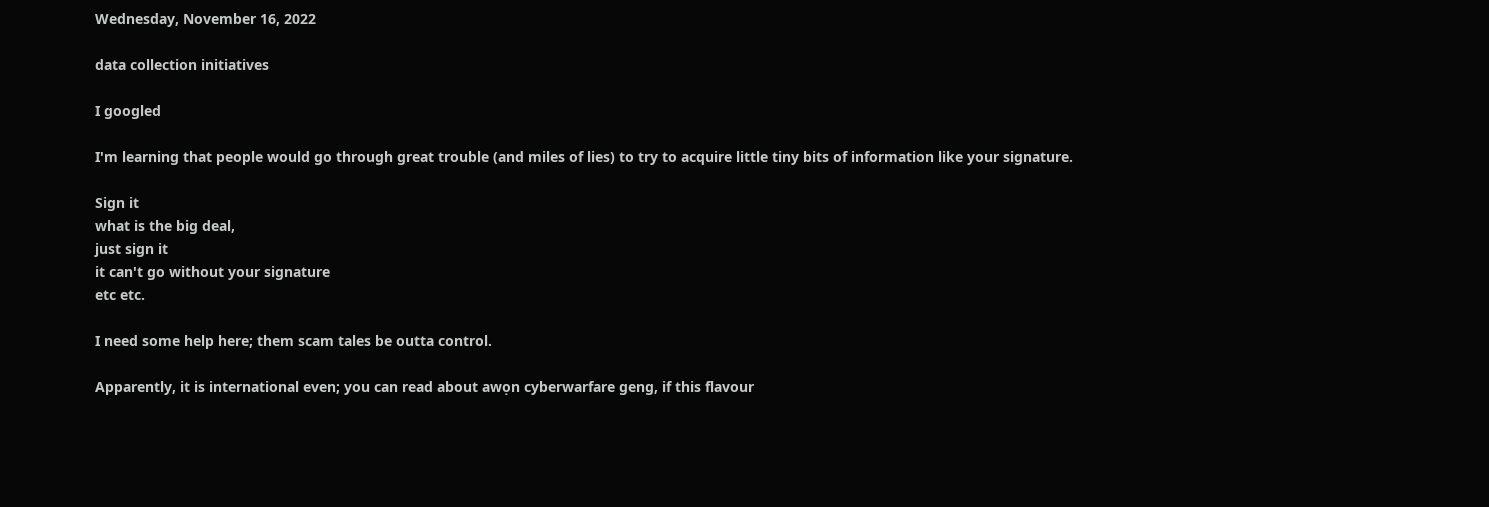Wednesday, November 16, 2022

data collection initiatives

I googled

I'm learning that people would go through great trouble (and miles of lies) to try to acquire little tiny bits of information like your signature.

Sign it
what is the big deal,
just sign it
it can't go without your signature
etc etc.

I need some help here; them scam tales be outta control.

Apparently, it is international even; you can read about awọn cyberwarfare geng, if this flavour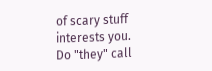of scary stuff interests you.  Do "they" call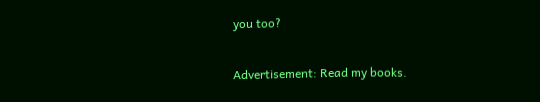you too?

Advertisement: Read my books.